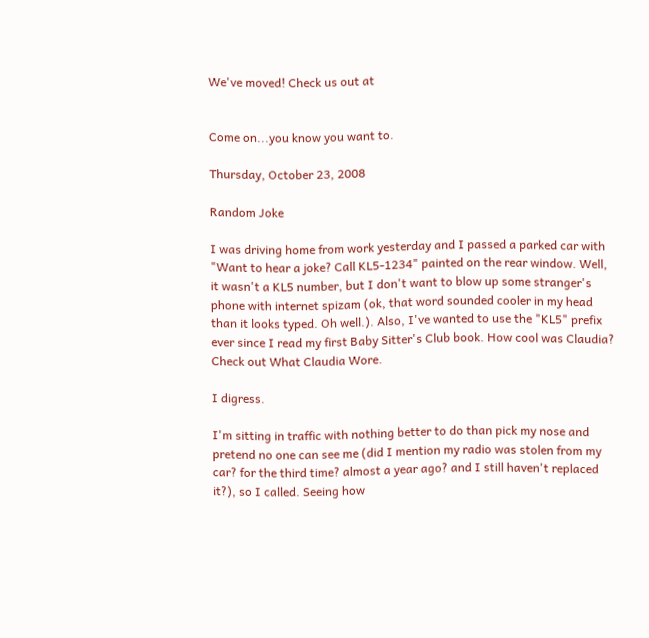We've moved! Check us out at


Come on...you know you want to.

Thursday, October 23, 2008

Random Joke

I was driving home from work yesterday and I passed a parked car with "Want to hear a joke? Call KL5-1234" painted on the rear window. Well, it wasn't a KL5 number, but I don't want to blow up some stranger's phone with internet spizam (ok, that word sounded cooler in my head than it looks typed. Oh well.). Also, I've wanted to use the "KL5" prefix ever since I read my first Baby Sitter's Club book. How cool was Claudia? Check out What Claudia Wore.

I digress.

I'm sitting in traffic with nothing better to do than pick my nose and pretend no one can see me (did I mention my radio was stolen from my car? for the third time? almost a year ago? and I still haven't replaced it?), so I called. Seeing how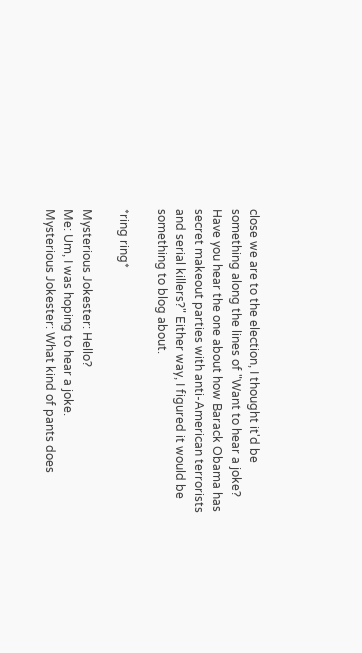close we are to the election, I thought it'd be something along the lines of "Want to hear a joke? Have you hear the one about how Barack Obama has secret makeout parties with anti-American terrorists and serial killers?" Either way, I figured it would be something to blog about.

*ring ring*

Mysterious Jokester: Hello?
Me: Um, I was hoping to hear a joke.
Mysterious Jokester: What kind of pants does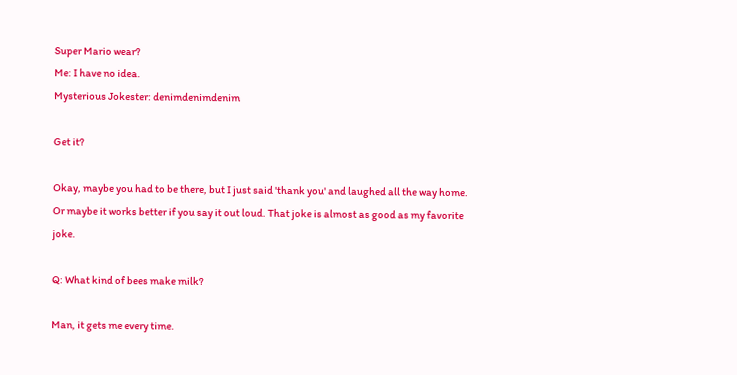Super Mario wear?
Me: I have no idea.
Mysterious Jokester: denimdenimdenim

Get it?

Okay, maybe you had to be there, but I just said 'thank you' and laughed all the way home. Or maybe it works better if you say it out loud. That joke is almost as good as my favorite joke.

Q: What kind of bees make milk?

Man, it gets me every time.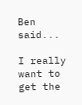Ben said...

I really want to get the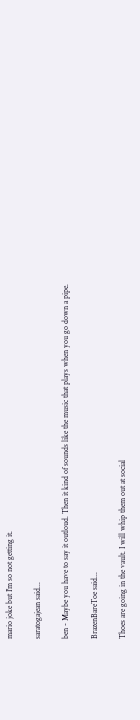mario joke but I'm so not getting it.

saratogajean said...

ben - Maybe you have to say it outloud. Then it kind of sounds like the music that plays when you go down a pipe.

BrazenBareToe said...

Thoes are going in the vault. I will whip them out at social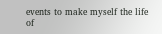events to make myself the life of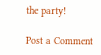the party!

Post a Comment